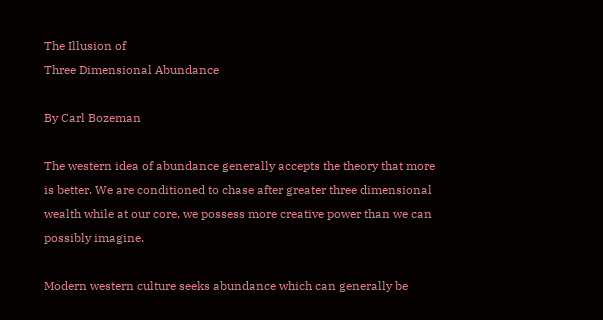The Illusion of
Three Dimensional Abundance

By Carl Bozeman

The western idea of abundance generally accepts the theory that more is better. We are conditioned to chase after greater three dimensional wealth while at our core, we possess more creative power than we can possibly imagine.

Modern western culture seeks abundance which can generally be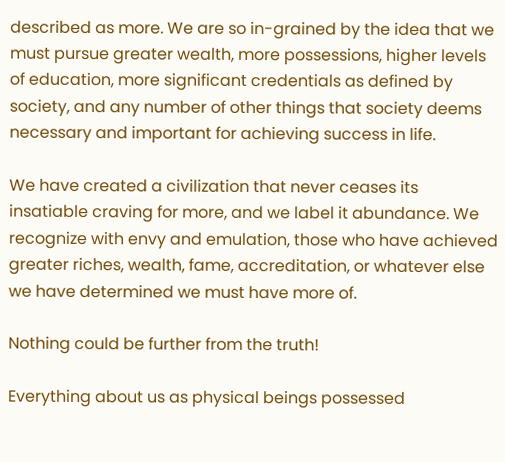described as more. We are so in-grained by the idea that we must pursue greater wealth, more possessions, higher levels of education, more significant credentials as defined by society, and any number of other things that society deems necessary and important for achieving success in life.

We have created a civilization that never ceases its insatiable craving for more, and we label it abundance. We recognize with envy and emulation, those who have achieved greater riches, wealth, fame, accreditation, or whatever else we have determined we must have more of.

Nothing could be further from the truth!

Everything about us as physical beings possessed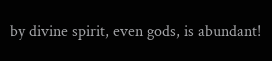by divine spirit, even gods, is abundant!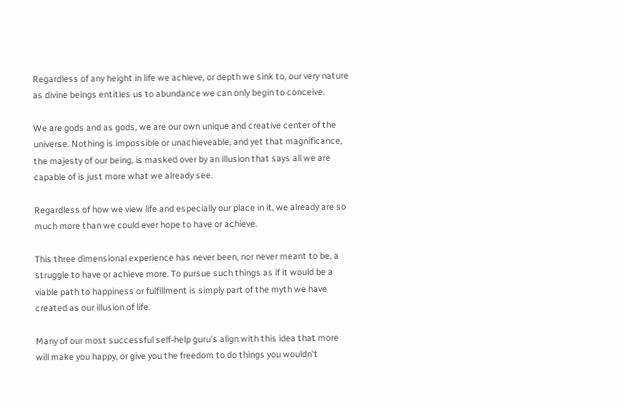Regardless of any height in life we achieve, or depth we sink to, our very nature as divine beings entitles us to abundance we can only begin to conceive.

We are gods and as gods, we are our own unique and creative center of the universe. Nothing is impossible or unachieveable, and yet that magnificance, the majesty of our being, is masked over by an illusion that says all we are capable of is just more what we already see.

Regardless of how we view life and especially our place in it, we already are so much more than we could ever hope to have or achieve.

This three dimensional experience has never been, nor never meant to be, a struggle to have or achieve more. To pursue such things as if it would be a viable path to happiness or fulfillment is simply part of the myth we have created as our illusion of life.

Many of our most successful self-help guru's align with this idea that more will make you happy, or give you the freedom to do things you wouldn't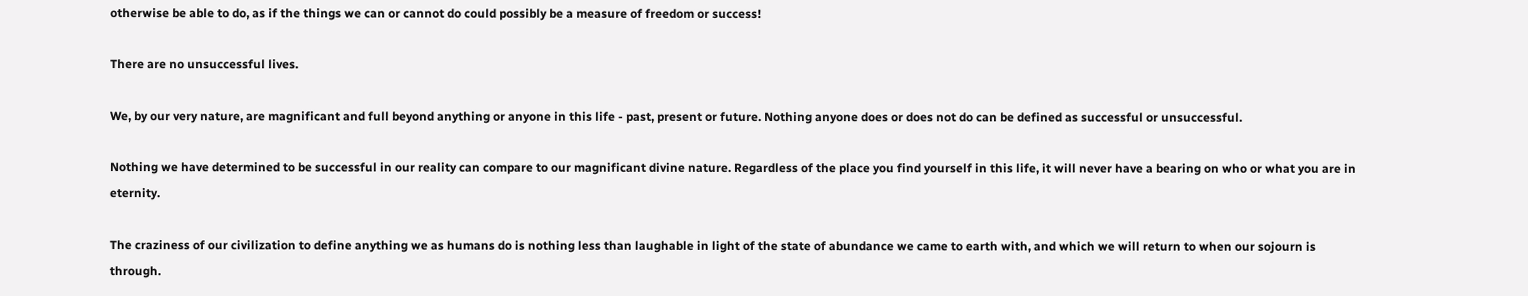otherwise be able to do, as if the things we can or cannot do could possibly be a measure of freedom or success!

There are no unsuccessful lives.

We, by our very nature, are magnificant and full beyond anything or anyone in this life - past, present or future. Nothing anyone does or does not do can be defined as successful or unsuccessful.

Nothing we have determined to be successful in our reality can compare to our magnificant divine nature. Regardless of the place you find yourself in this life, it will never have a bearing on who or what you are in eternity.

The craziness of our civilization to define anything we as humans do is nothing less than laughable in light of the state of abundance we came to earth with, and which we will return to when our sojourn is through.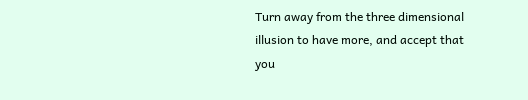Turn away from the three dimensional illusion to have more, and accept that you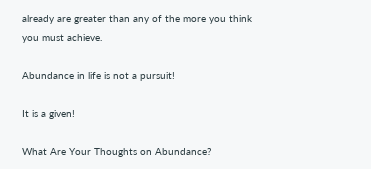already are greater than any of the more you think you must achieve.

Abundance in life is not a pursuit!

It is a given!

What Are Your Thoughts on Abundance?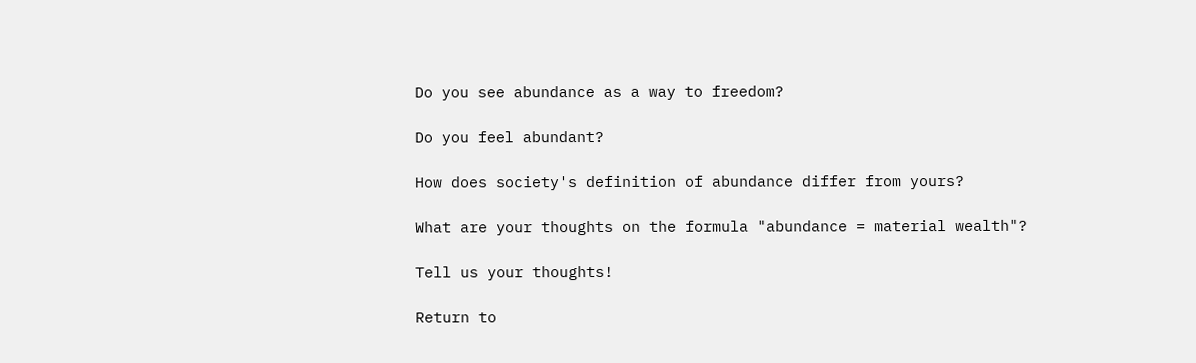Do you see abundance as a way to freedom?

Do you feel abundant?

How does society's definition of abundance differ from yours?

What are your thoughts on the formula "abundance = material wealth"?

Tell us your thoughts!

Return to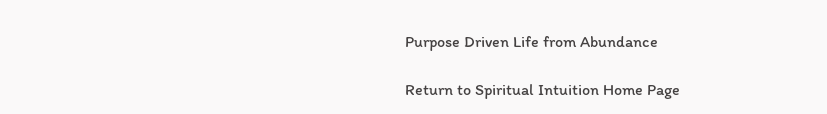Purpose Driven Life from Abundance

Return to Spiritual Intuition Home Page